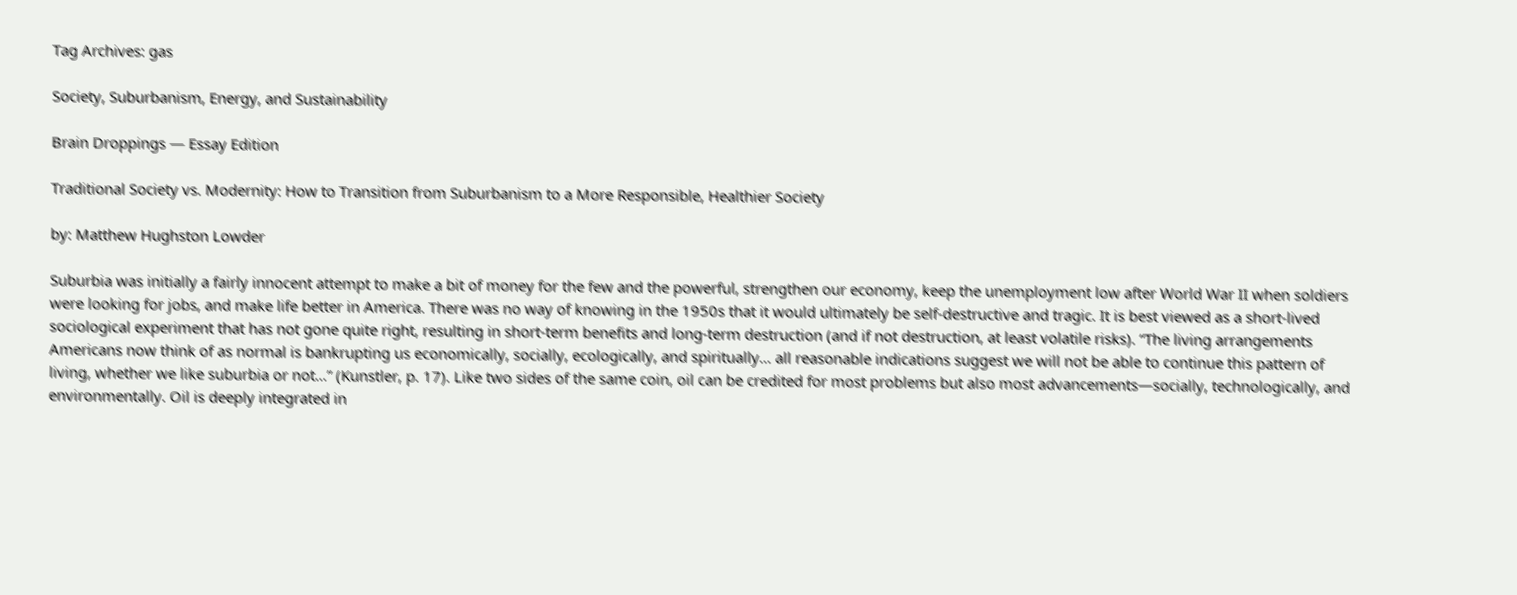Tag Archives: gas

Society, Suburbanism, Energy, and Sustainability

Brain Droppings — Essay Edition

Traditional Society vs. Modernity: How to Transition from Suburbanism to a More Responsible, Healthier Society

by: Matthew Hughston Lowder

Suburbia was initially a fairly innocent attempt to make a bit of money for the few and the powerful, strengthen our economy, keep the unemployment low after World War II when soldiers were looking for jobs, and make life better in America. There was no way of knowing in the 1950s that it would ultimately be self-destructive and tragic. It is best viewed as a short-lived sociological experiment that has not gone quite right, resulting in short-term benefits and long-term destruction (and if not destruction, at least volatile risks). “The living arrangements Americans now think of as normal is bankrupting us economically, socially, ecologically, and spiritually… all reasonable indications suggest we will not be able to continue this pattern of living, whether we like suburbia or not…” (Kunstler, p. 17). Like two sides of the same coin, oil can be credited for most problems but also most advancements—socially, technologically, and environmentally. Oil is deeply integrated in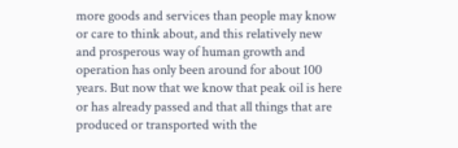more goods and services than people may know or care to think about, and this relatively new and prosperous way of human growth and operation has only been around for about 100 years. But now that we know that peak oil is here or has already passed and that all things that are produced or transported with the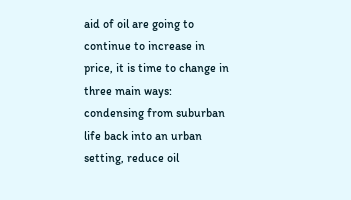aid of oil are going to continue to increase in price, it is time to change in three main ways: condensing from suburban life back into an urban setting, reduce oil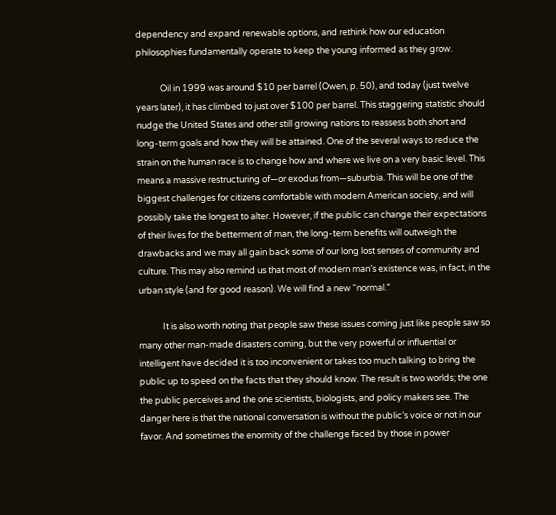dependency and expand renewable options, and rethink how our education philosophies fundamentally operate to keep the young informed as they grow.

            Oil in 1999 was around $10 per barrel (Owen, p. 50), and today (just twelve years later), it has climbed to just over $100 per barrel. This staggering statistic should nudge the United States and other still growing nations to reassess both short and long-term goals and how they will be attained. One of the several ways to reduce the strain on the human race is to change how and where we live on a very basic level. This means a massive restructuring of—or exodus from—suburbia. This will be one of the biggest challenges for citizens comfortable with modern American society, and will possibly take the longest to alter. However, if the public can change their expectations of their lives for the betterment of man, the long-term benefits will outweigh the drawbacks and we may all gain back some of our long lost senses of community and culture. This may also remind us that most of modern man’s existence was, in fact, in the urban style (and for good reason). We will find a new “normal.”

            It is also worth noting that people saw these issues coming just like people saw so many other man-made disasters coming, but the very powerful or influential or intelligent have decided it is too inconvenient or takes too much talking to bring the public up to speed on the facts that they should know. The result is two worlds; the one the public perceives and the one scientists, biologists, and policy makers see. The danger here is that the national conversation is without the public’s voice or not in our favor. And sometimes the enormity of the challenge faced by those in power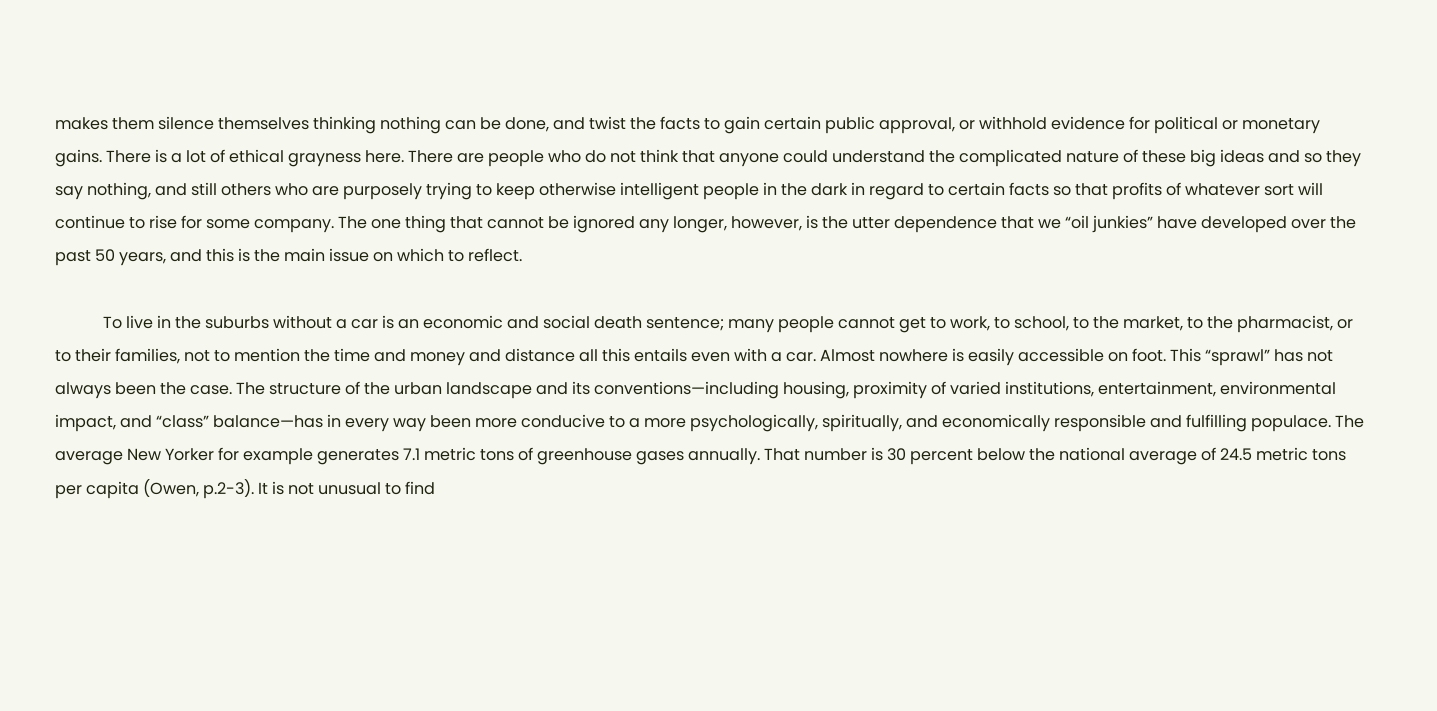makes them silence themselves thinking nothing can be done, and twist the facts to gain certain public approval, or withhold evidence for political or monetary gains. There is a lot of ethical grayness here. There are people who do not think that anyone could understand the complicated nature of these big ideas and so they say nothing, and still others who are purposely trying to keep otherwise intelligent people in the dark in regard to certain facts so that profits of whatever sort will continue to rise for some company. The one thing that cannot be ignored any longer, however, is the utter dependence that we “oil junkies” have developed over the past 50 years, and this is the main issue on which to reflect.

            To live in the suburbs without a car is an economic and social death sentence; many people cannot get to work, to school, to the market, to the pharmacist, or to their families, not to mention the time and money and distance all this entails even with a car. Almost nowhere is easily accessible on foot. This “sprawl” has not always been the case. The structure of the urban landscape and its conventions—including housing, proximity of varied institutions, entertainment, environmental impact, and “class” balance—has in every way been more conducive to a more psychologically, spiritually, and economically responsible and fulfilling populace. The average New Yorker for example generates 7.1 metric tons of greenhouse gases annually. That number is 30 percent below the national average of 24.5 metric tons per capita (Owen, p.2-3). It is not unusual to find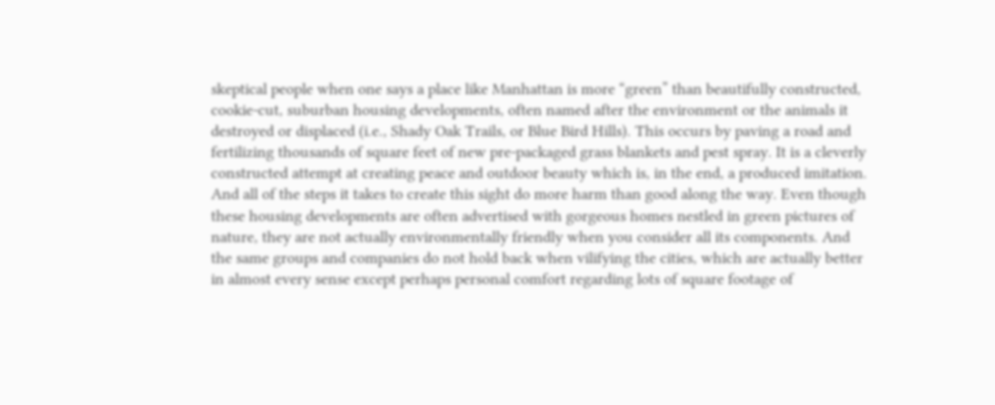skeptical people when one says a place like Manhattan is more “green” than beautifully constructed, cookie-cut, suburban housing developments, often named after the environment or the animals it destroyed or displaced (i.e., Shady Oak Trails, or Blue Bird Hills). This occurs by paving a road and fertilizing thousands of square feet of new pre-packaged grass blankets and pest spray. It is a cleverly constructed attempt at creating peace and outdoor beauty which is, in the end, a produced imitation. And all of the steps it takes to create this sight do more harm than good along the way. Even though these housing developments are often advertised with gorgeous homes nestled in green pictures of nature, they are not actually environmentally friendly when you consider all its components. And the same groups and companies do not hold back when vilifying the cities, which are actually better in almost every sense except perhaps personal comfort regarding lots of square footage of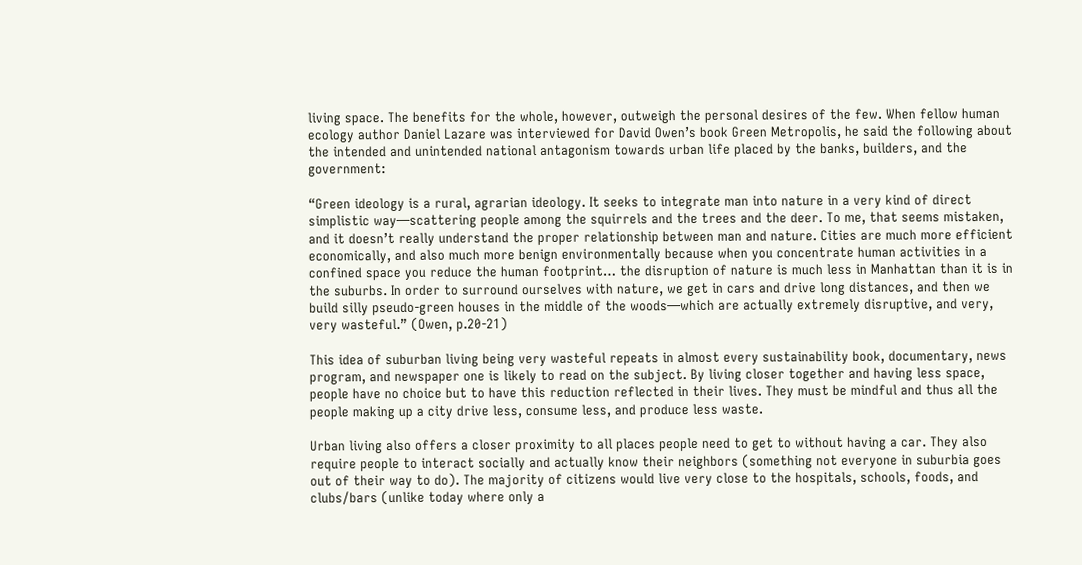living space. The benefits for the whole, however, outweigh the personal desires of the few. When fellow human ecology author Daniel Lazare was interviewed for David Owen’s book Green Metropolis, he said the following about the intended and unintended national antagonism towards urban life placed by the banks, builders, and the government:

“Green ideology is a rural, agrarian ideology. It seeks to integrate man into nature in a very kind of direct simplistic way—scattering people among the squirrels and the trees and the deer. To me, that seems mistaken, and it doesn’t really understand the proper relationship between man and nature. Cities are much more efficient economically, and also much more benign environmentally because when you concentrate human activities in a confined space you reduce the human footprint… the disruption of nature is much less in Manhattan than it is in the suburbs. In order to surround ourselves with nature, we get in cars and drive long distances, and then we build silly pseudo-green houses in the middle of the woods—which are actually extremely disruptive, and very, very wasteful.” (Owen, p.20-21)

This idea of suburban living being very wasteful repeats in almost every sustainability book, documentary, news program, and newspaper one is likely to read on the subject. By living closer together and having less space, people have no choice but to have this reduction reflected in their lives. They must be mindful and thus all the people making up a city drive less, consume less, and produce less waste.

Urban living also offers a closer proximity to all places people need to get to without having a car. They also require people to interact socially and actually know their neighbors (something not everyone in suburbia goes out of their way to do). The majority of citizens would live very close to the hospitals, schools, foods, and clubs/bars (unlike today where only a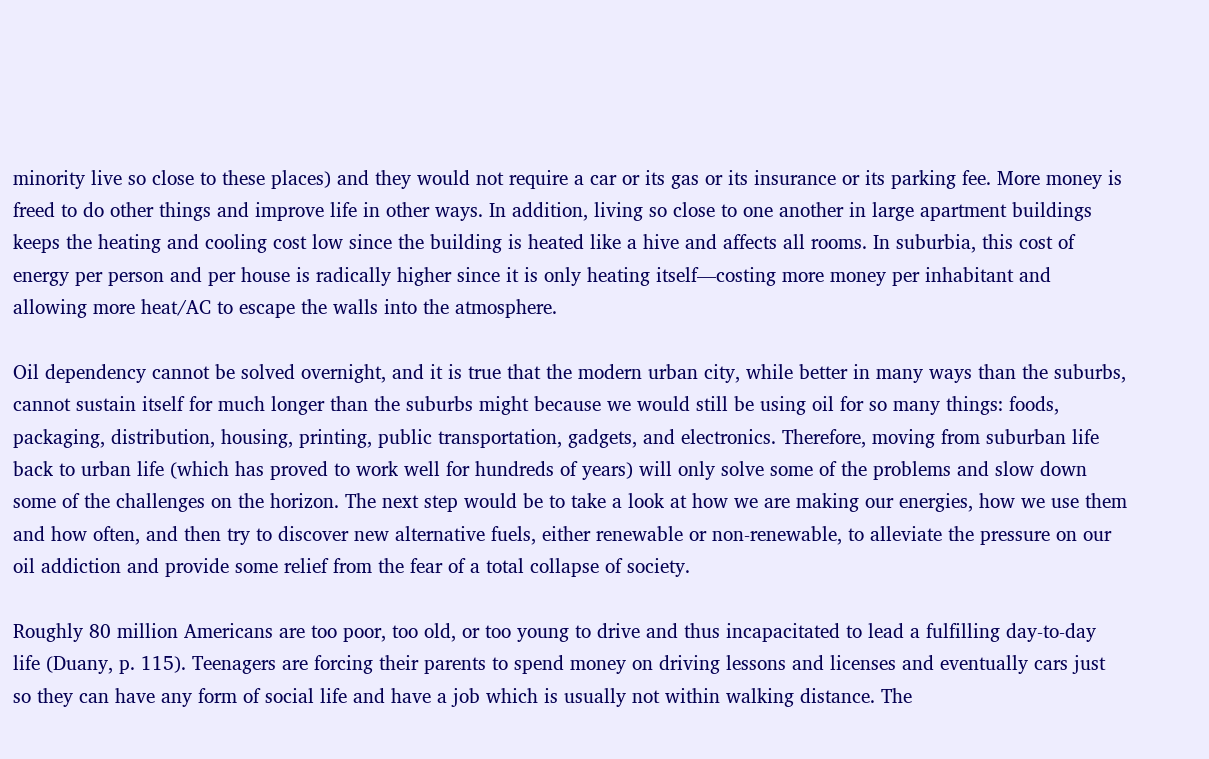minority live so close to these places) and they would not require a car or its gas or its insurance or its parking fee. More money is freed to do other things and improve life in other ways. In addition, living so close to one another in large apartment buildings keeps the heating and cooling cost low since the building is heated like a hive and affects all rooms. In suburbia, this cost of energy per person and per house is radically higher since it is only heating itself—costing more money per inhabitant and allowing more heat/AC to escape the walls into the atmosphere.

Oil dependency cannot be solved overnight, and it is true that the modern urban city, while better in many ways than the suburbs, cannot sustain itself for much longer than the suburbs might because we would still be using oil for so many things: foods, packaging, distribution, housing, printing, public transportation, gadgets, and electronics. Therefore, moving from suburban life back to urban life (which has proved to work well for hundreds of years) will only solve some of the problems and slow down some of the challenges on the horizon. The next step would be to take a look at how we are making our energies, how we use them and how often, and then try to discover new alternative fuels, either renewable or non-renewable, to alleviate the pressure on our oil addiction and provide some relief from the fear of a total collapse of society.

Roughly 80 million Americans are too poor, too old, or too young to drive and thus incapacitated to lead a fulfilling day-to-day life (Duany, p. 115). Teenagers are forcing their parents to spend money on driving lessons and licenses and eventually cars just so they can have any form of social life and have a job which is usually not within walking distance. The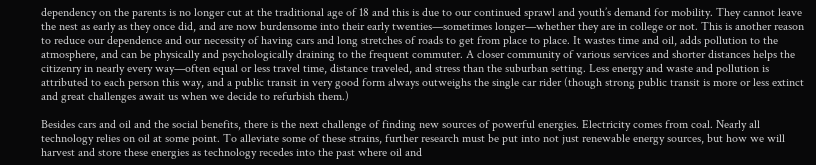dependency on the parents is no longer cut at the traditional age of 18 and this is due to our continued sprawl and youth’s demand for mobility. They cannot leave the nest as early as they once did, and are now burdensome into their early twenties—sometimes longer—whether they are in college or not. This is another reason to reduce our dependence and our necessity of having cars and long stretches of roads to get from place to place. It wastes time and oil, adds pollution to the atmosphere, and can be physically and psychologically draining to the frequent commuter. A closer community of various services and shorter distances helps the citizenry in nearly every way—often equal or less travel time, distance traveled, and stress than the suburban setting. Less energy and waste and pollution is attributed to each person this way, and a public transit in very good form always outweighs the single car rider (though strong public transit is more or less extinct and great challenges await us when we decide to refurbish them.)

Besides cars and oil and the social benefits, there is the next challenge of finding new sources of powerful energies. Electricity comes from coal. Nearly all technology relies on oil at some point. To alleviate some of these strains, further research must be put into not just renewable energy sources, but how we will harvest and store these energies as technology recedes into the past where oil and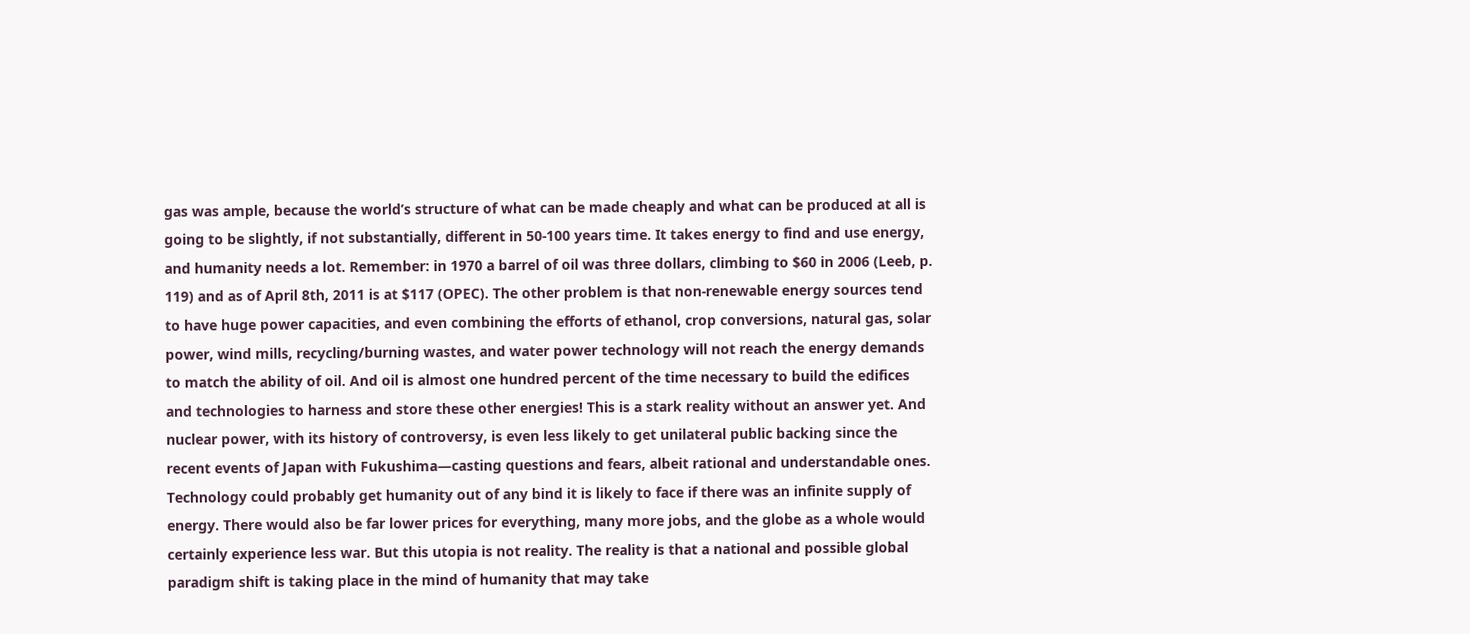gas was ample, because the world’s structure of what can be made cheaply and what can be produced at all is going to be slightly, if not substantially, different in 50-100 years time. It takes energy to find and use energy, and humanity needs a lot. Remember: in 1970 a barrel of oil was three dollars, climbing to $60 in 2006 (Leeb, p. 119) and as of April 8th, 2011 is at $117 (OPEC). The other problem is that non-renewable energy sources tend to have huge power capacities, and even combining the efforts of ethanol, crop conversions, natural gas, solar power, wind mills, recycling/burning wastes, and water power technology will not reach the energy demands to match the ability of oil. And oil is almost one hundred percent of the time necessary to build the edifices and technologies to harness and store these other energies! This is a stark reality without an answer yet. And nuclear power, with its history of controversy, is even less likely to get unilateral public backing since the recent events of Japan with Fukushima—casting questions and fears, albeit rational and understandable ones. Technology could probably get humanity out of any bind it is likely to face if there was an infinite supply of energy. There would also be far lower prices for everything, many more jobs, and the globe as a whole would certainly experience less war. But this utopia is not reality. The reality is that a national and possible global paradigm shift is taking place in the mind of humanity that may take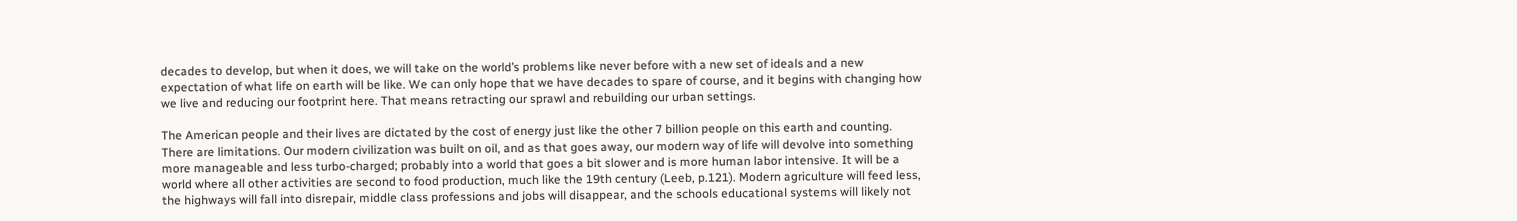decades to develop, but when it does, we will take on the world’s problems like never before with a new set of ideals and a new expectation of what life on earth will be like. We can only hope that we have decades to spare of course, and it begins with changing how we live and reducing our footprint here. That means retracting our sprawl and rebuilding our urban settings.

The American people and their lives are dictated by the cost of energy just like the other 7 billion people on this earth and counting. There are limitations. Our modern civilization was built on oil, and as that goes away, our modern way of life will devolve into something more manageable and less turbo-charged; probably into a world that goes a bit slower and is more human labor intensive. It will be a world where all other activities are second to food production, much like the 19th century (Leeb, p.121). Modern agriculture will feed less, the highways will fall into disrepair, middle class professions and jobs will disappear, and the schools educational systems will likely not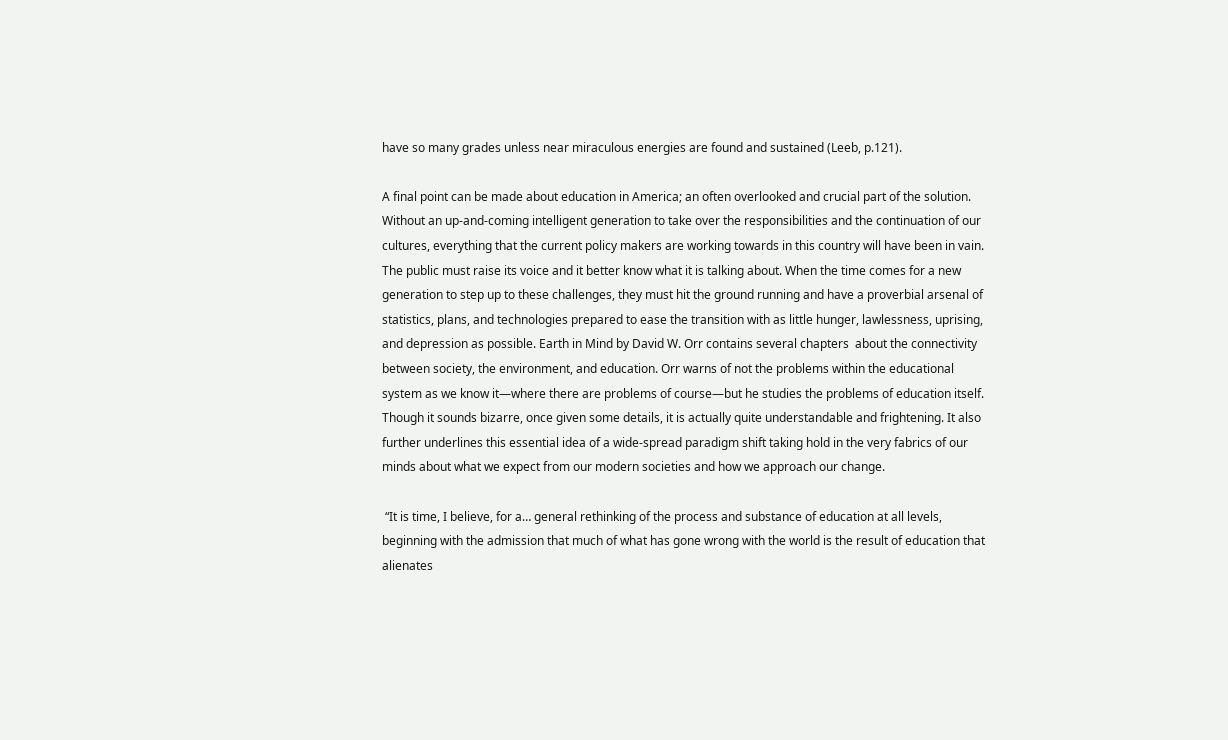have so many grades unless near miraculous energies are found and sustained (Leeb, p.121).

A final point can be made about education in America; an often overlooked and crucial part of the solution. Without an up-and-coming intelligent generation to take over the responsibilities and the continuation of our cultures, everything that the current policy makers are working towards in this country will have been in vain. The public must raise its voice and it better know what it is talking about. When the time comes for a new generation to step up to these challenges, they must hit the ground running and have a proverbial arsenal of statistics, plans, and technologies prepared to ease the transition with as little hunger, lawlessness, uprising, and depression as possible. Earth in Mind by David W. Orr contains several chapters  about the connectivity between society, the environment, and education. Orr warns of not the problems within the educational system as we know it—where there are problems of course—but he studies the problems of education itself. Though it sounds bizarre, once given some details, it is actually quite understandable and frightening. It also further underlines this essential idea of a wide-spread paradigm shift taking hold in the very fabrics of our minds about what we expect from our modern societies and how we approach our change.

 “It is time, I believe, for a… general rethinking of the process and substance of education at all levels, beginning with the admission that much of what has gone wrong with the world is the result of education that alienates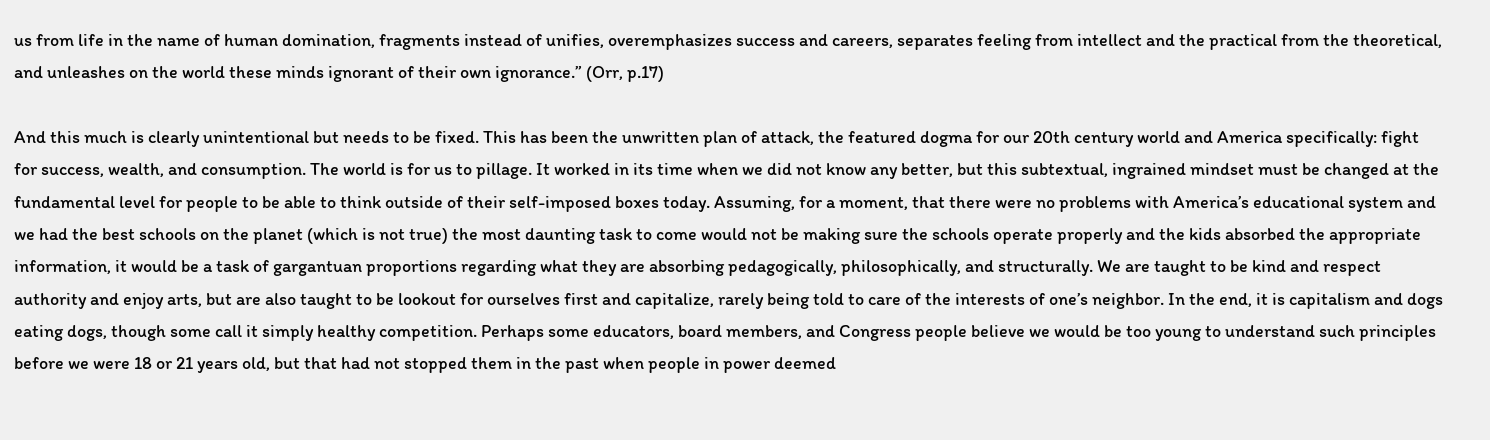us from life in the name of human domination, fragments instead of unifies, overemphasizes success and careers, separates feeling from intellect and the practical from the theoretical, and unleashes on the world these minds ignorant of their own ignorance.” (Orr, p.17)

And this much is clearly unintentional but needs to be fixed. This has been the unwritten plan of attack, the featured dogma for our 20th century world and America specifically: fight for success, wealth, and consumption. The world is for us to pillage. It worked in its time when we did not know any better, but this subtextual, ingrained mindset must be changed at the fundamental level for people to be able to think outside of their self-imposed boxes today. Assuming, for a moment, that there were no problems with America’s educational system and we had the best schools on the planet (which is not true) the most daunting task to come would not be making sure the schools operate properly and the kids absorbed the appropriate information, it would be a task of gargantuan proportions regarding what they are absorbing pedagogically, philosophically, and structurally. We are taught to be kind and respect authority and enjoy arts, but are also taught to be lookout for ourselves first and capitalize, rarely being told to care of the interests of one’s neighbor. In the end, it is capitalism and dogs eating dogs, though some call it simply healthy competition. Perhaps some educators, board members, and Congress people believe we would be too young to understand such principles before we were 18 or 21 years old, but that had not stopped them in the past when people in power deemed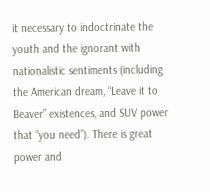it necessary to indoctrinate the youth and the ignorant with nationalistic sentiments (including the American dream, “Leave it to Beaver” existences, and SUV power that “you need”). There is great power and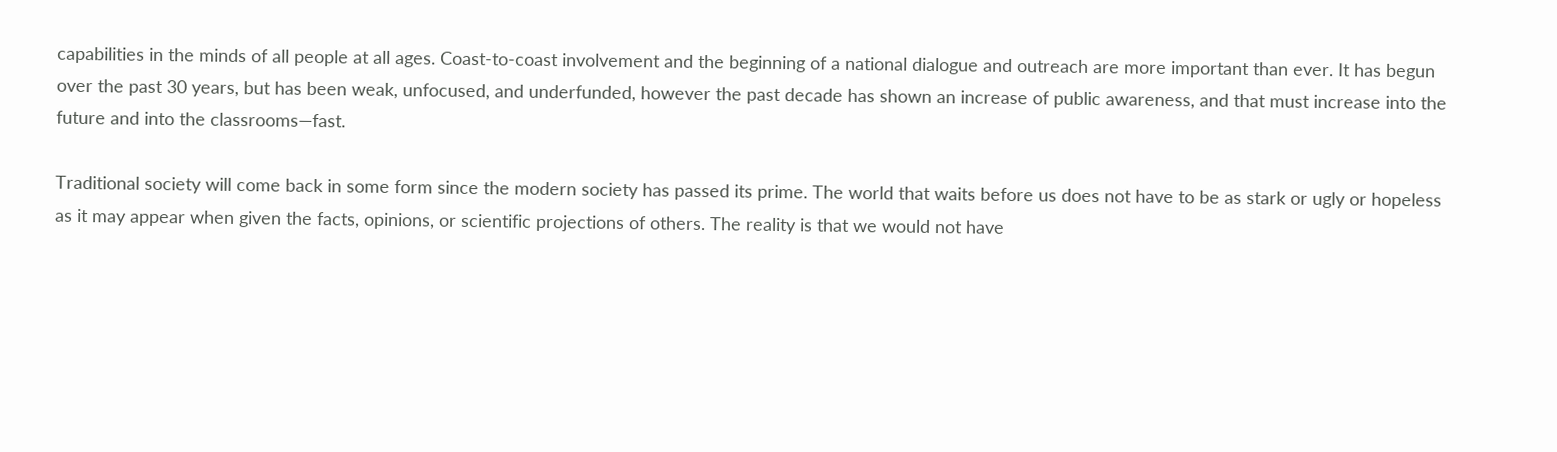capabilities in the minds of all people at all ages. Coast-to-coast involvement and the beginning of a national dialogue and outreach are more important than ever. It has begun over the past 30 years, but has been weak, unfocused, and underfunded, however the past decade has shown an increase of public awareness, and that must increase into the future and into the classrooms—fast.

Traditional society will come back in some form since the modern society has passed its prime. The world that waits before us does not have to be as stark or ugly or hopeless as it may appear when given the facts, opinions, or scientific projections of others. The reality is that we would not have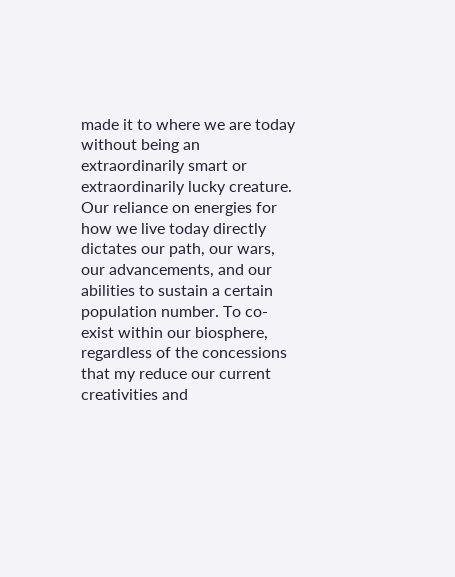made it to where we are today without being an extraordinarily smart or extraordinarily lucky creature. Our reliance on energies for how we live today directly dictates our path, our wars, our advancements, and our abilities to sustain a certain population number. To co-exist within our biosphere, regardless of the concessions that my reduce our current creativities and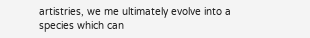artistries, we me ultimately evolve into a species which can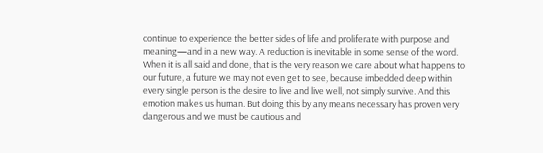continue to experience the better sides of life and proliferate with purpose and meaning—and in a new way. A reduction is inevitable in some sense of the word. When it is all said and done, that is the very reason we care about what happens to our future, a future we may not even get to see, because imbedded deep within every single person is the desire to live and live well, not simply survive. And this emotion makes us human. But doing this by any means necessary has proven very dangerous and we must be cautious and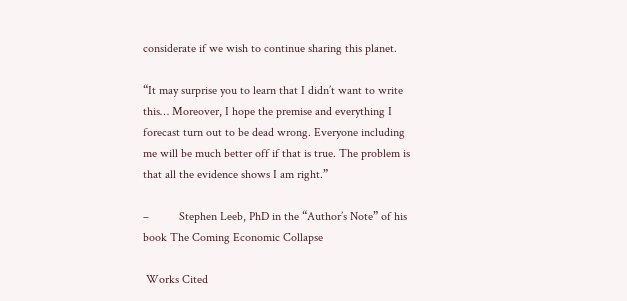considerate if we wish to continue sharing this planet.

“It may surprise you to learn that I didn’t want to write this… Moreover, I hope the premise and everything I forecast turn out to be dead wrong. Everyone including me will be much better off if that is true. The problem is that all the evidence shows I am right.”

–          Stephen Leeb, PhD in the “Author’s Note” of his book The Coming Economic Collapse

 Works Cited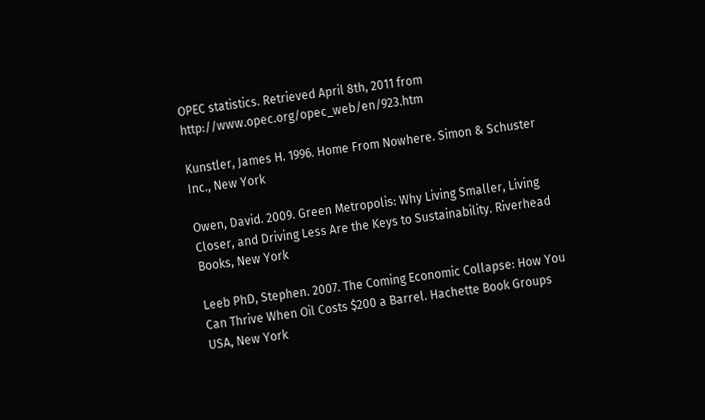OPEC statistics. Retrieved April 8th, 2011 from http://www.opec.org/opec_web/en/923.htm

Kunstler, James H. 1996. Home From Nowhere. Simon & Schuster Inc., New York

Owen, David. 2009. Green Metropolis: Why Living Smaller, Living Closer, and Driving Less Are the Keys to Sustainability. Riverhead Books, New York

Leeb PhD, Stephen. 2007. The Coming Economic Collapse: How You Can Thrive When Oil Costs $200 a Barrel. Hachette Book Groups USA, New York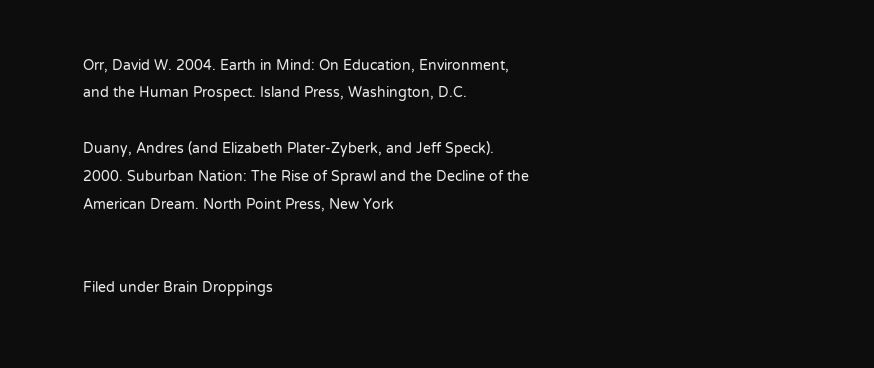Orr, David W. 2004. Earth in Mind: On Education, Environment, and the Human Prospect. Island Press, Washington, D.C.

Duany, Andres (and Elizabeth Plater-Zyberk, and Jeff Speck). 2000. Suburban Nation: The Rise of Sprawl and the Decline of the American Dream. North Point Press, New York


Filed under Brain Droppings